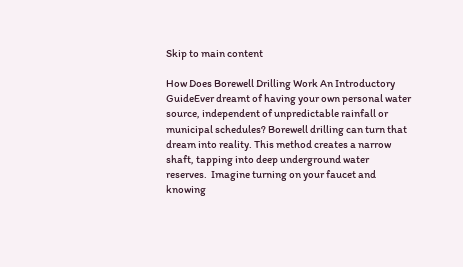Skip to main content

How Does Borewell Drilling Work An Introductory GuideEver dreamt of having your own personal water source, independent of unpredictable rainfall or municipal schedules? Borewell drilling can turn that dream into reality. This method creates a narrow shaft, tapping into deep underground water reserves.  Imagine turning on your faucet and knowing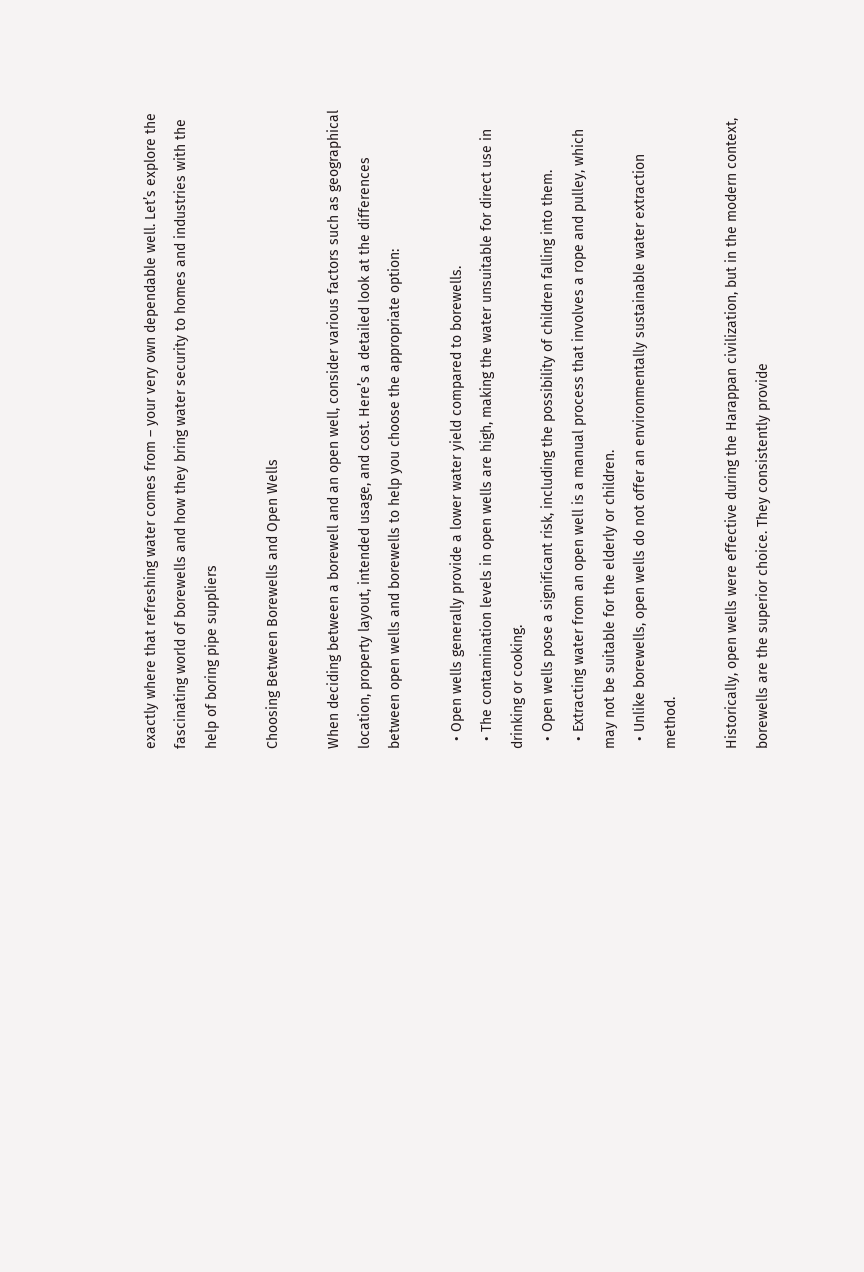exactly where that refreshing water comes from – your very own dependable well. Let’s explore the fascinating world of borewells and how they bring water security to homes and industries with the help of boring pipe suppliers

Choosing Between Borewells and Open Wells

When deciding between a borewell and an open well, consider various factors such as geographical location, property layout, intended usage, and cost. Here’s a detailed look at the differences between open wells and borewells to help you choose the appropriate option:

  • Open wells generally provide a lower water yield compared to borewells.
  • The contamination levels in open wells are high, making the water unsuitable for direct use in drinking or cooking.
  • Open wells pose a significant risk, including the possibility of children falling into them.
  • Extracting water from an open well is a manual process that involves a rope and pulley, which may not be suitable for the elderly or children.
  • Unlike borewells, open wells do not offer an environmentally sustainable water extraction method.

Historically, open wells were effective during the Harappan civilization, but in the modern context, borewells are the superior choice. They consistently provide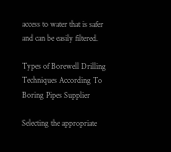access to water that is safer and can be easily filtered.

Types of Borewell Drilling Techniques According To Boring Pipes Supplier

Selecting the appropriate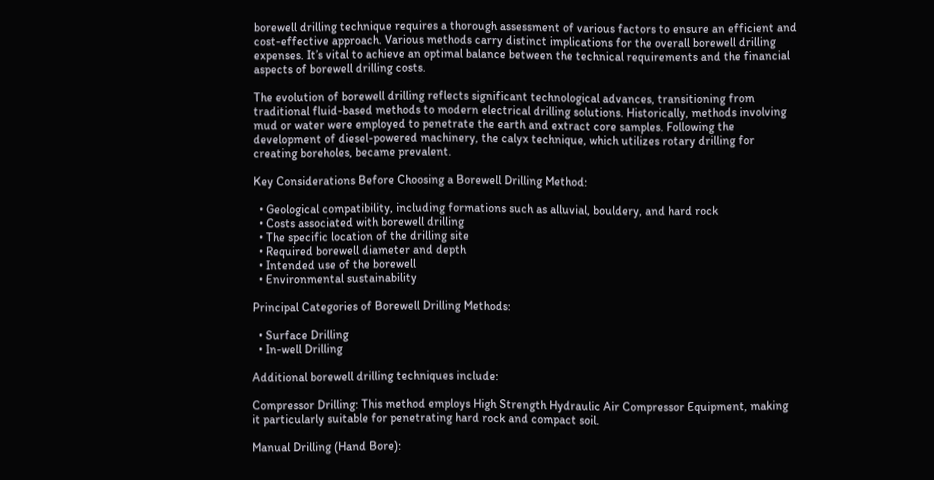borewell drilling technique requires a thorough assessment of various factors to ensure an efficient and cost-effective approach. Various methods carry distinct implications for the overall borewell drilling expenses. It’s vital to achieve an optimal balance between the technical requirements and the financial aspects of borewell drilling costs.

The evolution of borewell drilling reflects significant technological advances, transitioning from traditional fluid-based methods to modern electrical drilling solutions. Historically, methods involving mud or water were employed to penetrate the earth and extract core samples. Following the development of diesel-powered machinery, the calyx technique, which utilizes rotary drilling for creating boreholes, became prevalent.

Key Considerations Before Choosing a Borewell Drilling Method:

  • Geological compatibility, including formations such as alluvial, bouldery, and hard rock
  • Costs associated with borewell drilling
  • The specific location of the drilling site
  • Required borewell diameter and depth
  • Intended use of the borewell
  • Environmental sustainability

Principal Categories of Borewell Drilling Methods:

  • Surface Drilling
  • In-well Drilling

Additional borewell drilling techniques include:

Compressor Drilling: This method employs High Strength Hydraulic Air Compressor Equipment, making it particularly suitable for penetrating hard rock and compact soil.

Manual Drilling (Hand Bore):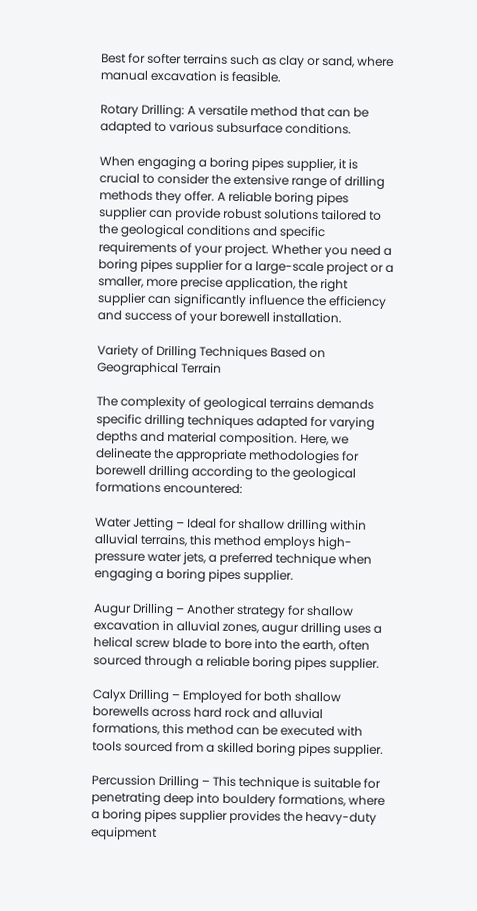Best for softer terrains such as clay or sand, where manual excavation is feasible.

Rotary Drilling: A versatile method that can be adapted to various subsurface conditions.

When engaging a boring pipes supplier, it is crucial to consider the extensive range of drilling methods they offer. A reliable boring pipes supplier can provide robust solutions tailored to the geological conditions and specific requirements of your project. Whether you need a boring pipes supplier for a large-scale project or a smaller, more precise application, the right supplier can significantly influence the efficiency and success of your borewell installation.

Variety of Drilling Techniques Based on Geographical Terrain

The complexity of geological terrains demands specific drilling techniques adapted for varying depths and material composition. Here, we delineate the appropriate methodologies for borewell drilling according to the geological formations encountered:

Water Jetting – Ideal for shallow drilling within alluvial terrains, this method employs high-pressure water jets, a preferred technique when engaging a boring pipes supplier.

Augur Drilling – Another strategy for shallow excavation in alluvial zones, augur drilling uses a helical screw blade to bore into the earth, often sourced through a reliable boring pipes supplier.

Calyx Drilling – Employed for both shallow borewells across hard rock and alluvial formations, this method can be executed with tools sourced from a skilled boring pipes supplier.

Percussion Drilling – This technique is suitable for penetrating deep into bouldery formations, where a boring pipes supplier provides the heavy-duty equipment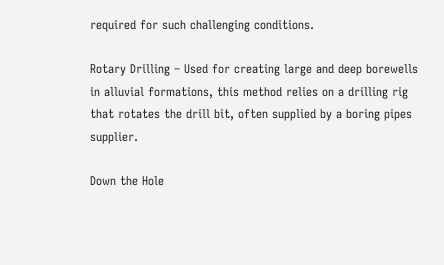required for such challenging conditions.

Rotary Drilling – Used for creating large and deep borewells in alluvial formations, this method relies on a drilling rig that rotates the drill bit, often supplied by a boring pipes supplier.

Down the Hole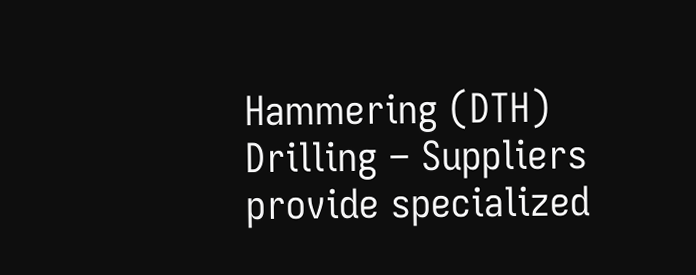Hammering (DTH) Drilling – Suppliers provide specialized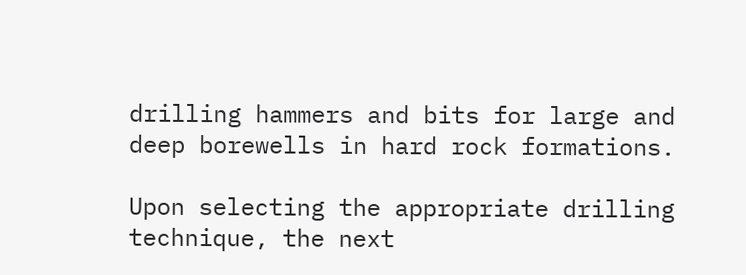drilling hammers and bits for large and deep borewells in hard rock formations.

Upon selecting the appropriate drilling technique, the next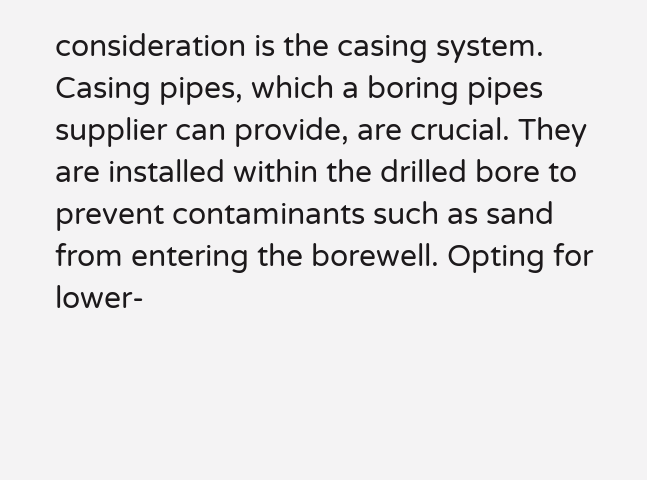consideration is the casing system. Casing pipes, which a boring pipes supplier can provide, are crucial. They are installed within the drilled bore to prevent contaminants such as sand from entering the borewell. Opting for lower-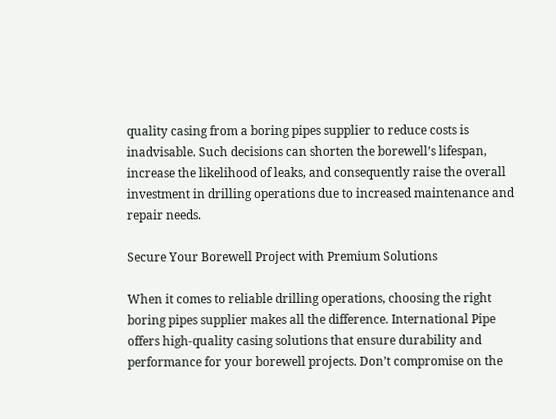quality casing from a boring pipes supplier to reduce costs is inadvisable. Such decisions can shorten the borewell’s lifespan, increase the likelihood of leaks, and consequently raise the overall investment in drilling operations due to increased maintenance and repair needs.

Secure Your Borewell Project with Premium Solutions

When it comes to reliable drilling operations, choosing the right boring pipes supplier makes all the difference. International Pipe offers high-quality casing solutions that ensure durability and performance for your borewell projects. Don’t compromise on the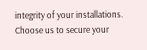integrity of your installations. Choose us to secure your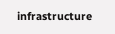infrastructure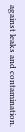against leaks and contamination.